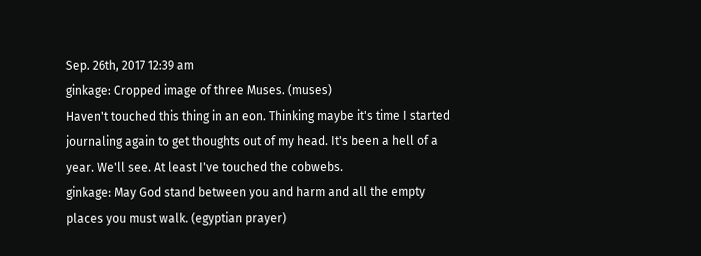Sep. 26th, 2017 12:39 am
ginkage: Cropped image of three Muses. (muses)
Haven't touched this thing in an eon. Thinking maybe it's time I started journaling again to get thoughts out of my head. It's been a hell of a year. We'll see. At least I've touched the cobwebs.
ginkage: May God stand between you and harm and all the empty places you must walk. (egyptian prayer)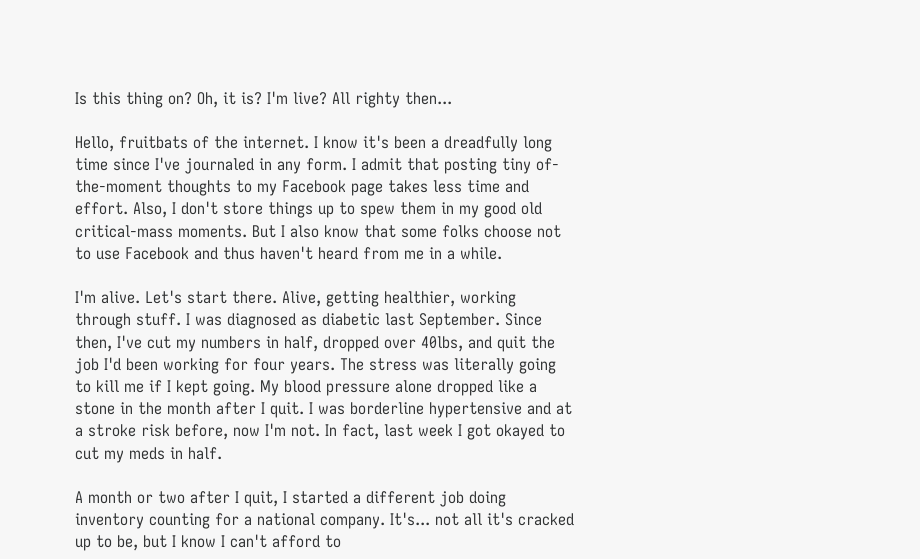Is this thing on? Oh, it is? I'm live? All righty then...

Hello, fruitbats of the internet. I know it's been a dreadfully long time since I've journaled in any form. I admit that posting tiny of-the-moment thoughts to my Facebook page takes less time and effort. Also, I don't store things up to spew them in my good old critical-mass moments. But I also know that some folks choose not to use Facebook and thus haven't heard from me in a while.

I'm alive. Let's start there. Alive, getting healthier, working through stuff. I was diagnosed as diabetic last September. Since then, I've cut my numbers in half, dropped over 40lbs, and quit the job I'd been working for four years. The stress was literally going to kill me if I kept going. My blood pressure alone dropped like a stone in the month after I quit. I was borderline hypertensive and at a stroke risk before, now I'm not. In fact, last week I got okayed to cut my meds in half.

A month or two after I quit, I started a different job doing inventory counting for a national company. It's... not all it's cracked up to be, but I know I can't afford to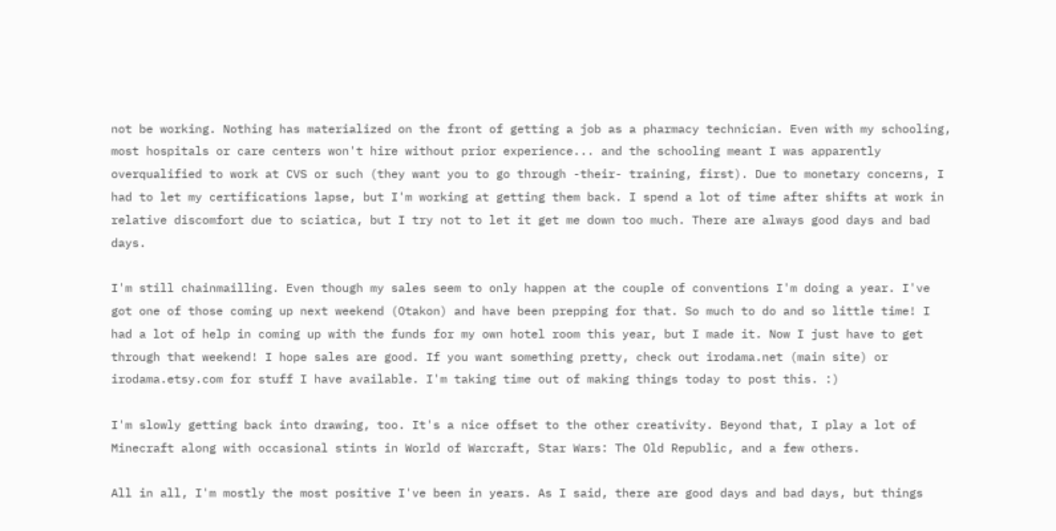not be working. Nothing has materialized on the front of getting a job as a pharmacy technician. Even with my schooling, most hospitals or care centers won't hire without prior experience... and the schooling meant I was apparently overqualified to work at CVS or such (they want you to go through -their- training, first). Due to monetary concerns, I had to let my certifications lapse, but I'm working at getting them back. I spend a lot of time after shifts at work in relative discomfort due to sciatica, but I try not to let it get me down too much. There are always good days and bad days.

I'm still chainmailling. Even though my sales seem to only happen at the couple of conventions I'm doing a year. I've got one of those coming up next weekend (Otakon) and have been prepping for that. So much to do and so little time! I had a lot of help in coming up with the funds for my own hotel room this year, but I made it. Now I just have to get through that weekend! I hope sales are good. If you want something pretty, check out irodama.net (main site) or irodama.etsy.com for stuff I have available. I'm taking time out of making things today to post this. :)

I'm slowly getting back into drawing, too. It's a nice offset to the other creativity. Beyond that, I play a lot of Minecraft along with occasional stints in World of Warcraft, Star Wars: The Old Republic, and a few others.

All in all, I'm mostly the most positive I've been in years. As I said, there are good days and bad days, but things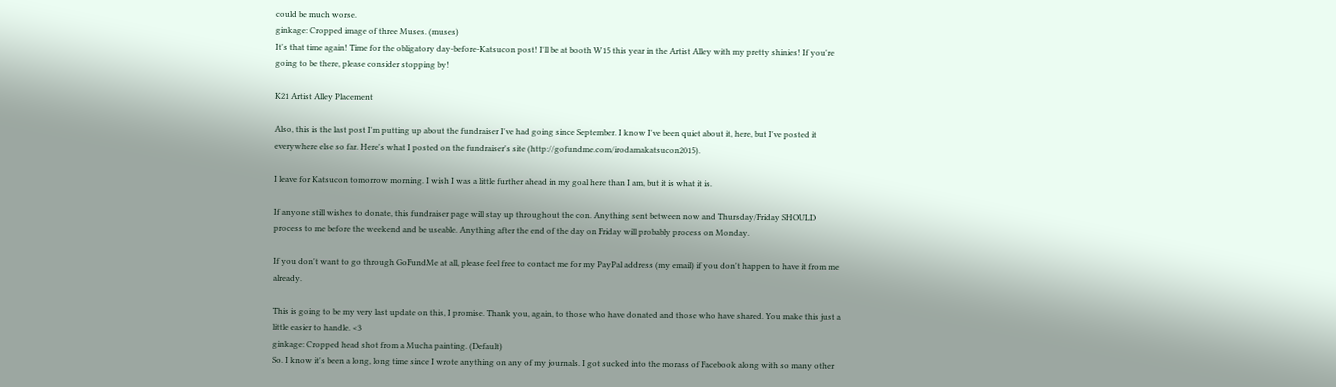could be much worse.
ginkage: Cropped image of three Muses. (muses)
It's that time again! Time for the obligatory day-before-Katsucon post! I'll be at booth W15 this year in the Artist Alley with my pretty shinies! If you're going to be there, please consider stopping by!

K21 Artist Alley Placement

Also, this is the last post I'm putting up about the fundraiser I've had going since September. I know I've been quiet about it, here, but I've posted it everywhere else so far. Here's what I posted on the fundraiser's site (http://gofundme.com/irodamakatsucon2015).

I leave for Katsucon tomorrow morning. I wish I was a little further ahead in my goal here than I am, but it is what it is.

If anyone still wishes to donate, this fundraiser page will stay up throughout the con. Anything sent between now and Thursday/Friday SHOULD process to me before the weekend and be useable. Anything after the end of the day on Friday will probably process on Monday.

If you don't want to go through GoFundMe at all, please feel free to contact me for my PayPal address (my email) if you don't happen to have it from me already.

This is going to be my very last update on this, I promise. Thank you, again, to those who have donated and those who have shared. You make this just a little easier to handle. <3
ginkage: Cropped head shot from a Mucha painting. (Default)
So. I know it's been a long, long time since I wrote anything on any of my journals. I got sucked into the morass of Facebook along with so many other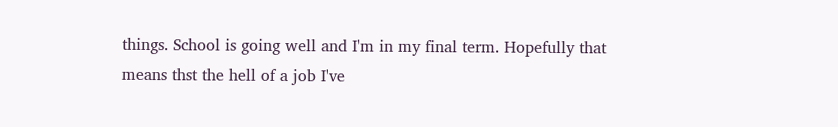things. School is going well and I'm in my final term. Hopefully that means thst the hell of a job I've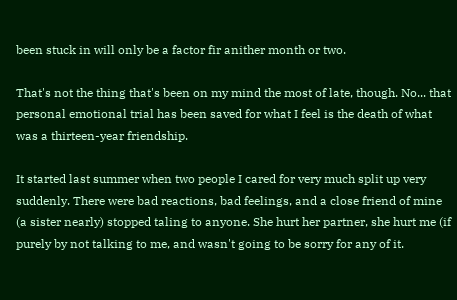been stuck in will only be a factor fir anither month or two.

That's not the thing that's been on my mind the most of late, though. No... that personal emotional trial has been saved for what I feel is the death of what was a thirteen-year friendship.

It started last summer when two people I cared for very much split up very suddenly. There were bad reactions, bad feelings, and a close friend of mine (a sister nearly) stopped taling to anyone. She hurt her partner, she hurt me (if purely by not talking to me, and wasn't going to be sorry for any of it.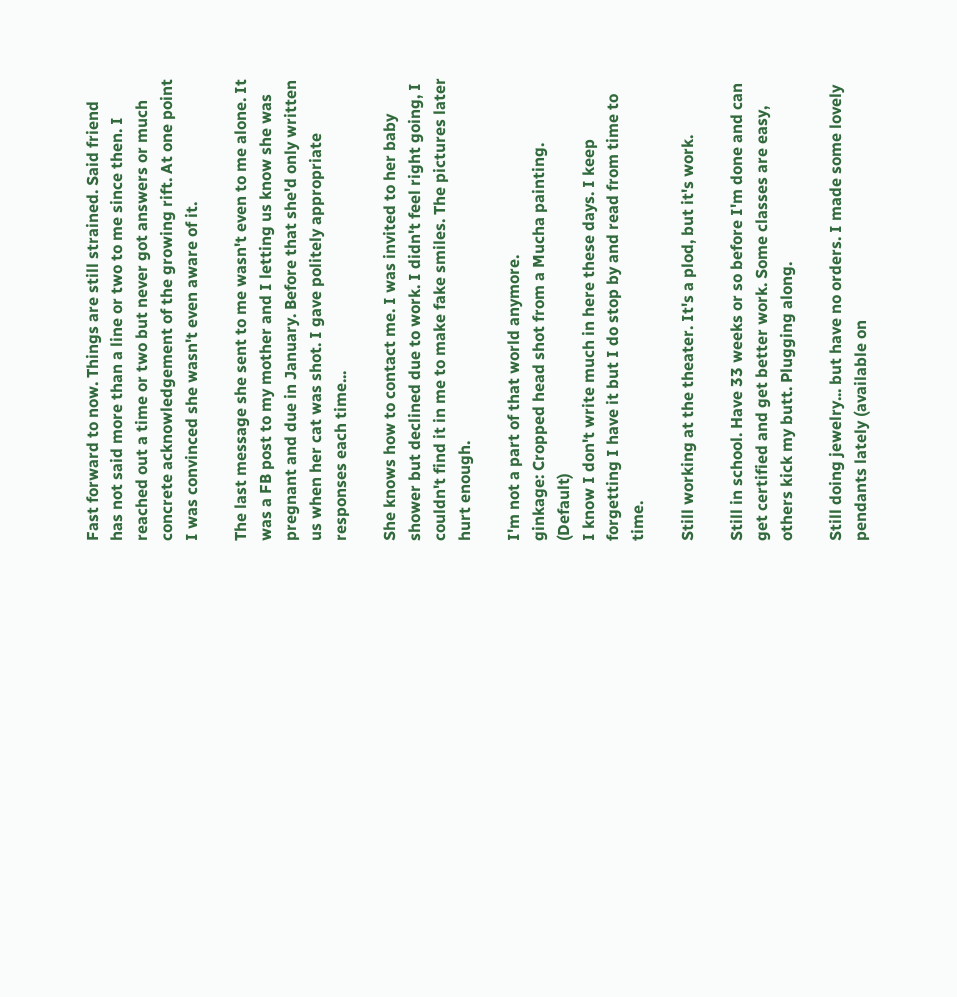Fast forward to now. Things are still strained. Said friend has not said more than a line or two to me since then. I reached out a time or two but never got answers or much concrete acknowledgement of the growing rift. At one point I was convinced she wasn't even aware of it.

The last message she sent to me wasn't even to me alone. It was a FB post to my mother and I letting us know she was pregnant and due in January. Before that she'd only written us when her cat was shot. I gave politely appropriate responses each time...

She knows how to contact me. I was invited to her baby shower but declined due to work. I didn't feel right going, I couldn't find it in me to make fake smiles. The pictures later hurt enough.

I'm not a part of that world anymore.
ginkage: Cropped head shot from a Mucha painting. (Default)
I know I don't write much in here these days. I keep forgetting I have it but I do stop by and read from time to time.

Still working at the theater. It's a plod, but it's work.

Still in school. Have 33 weeks or so before I'm done and can get certified and get better work. Some classes are easy, others kick my butt. Plugging along.

Still doing jewelry... but have no orders. I made some lovely pendants lately (available on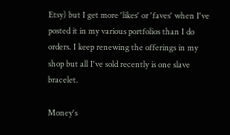Etsy) but I get more 'likes' or 'faves' when I've posted it in my various portfolios than I do orders. I keep renewing the offerings in my shop but all I've sold recently is one slave bracelet.

Money's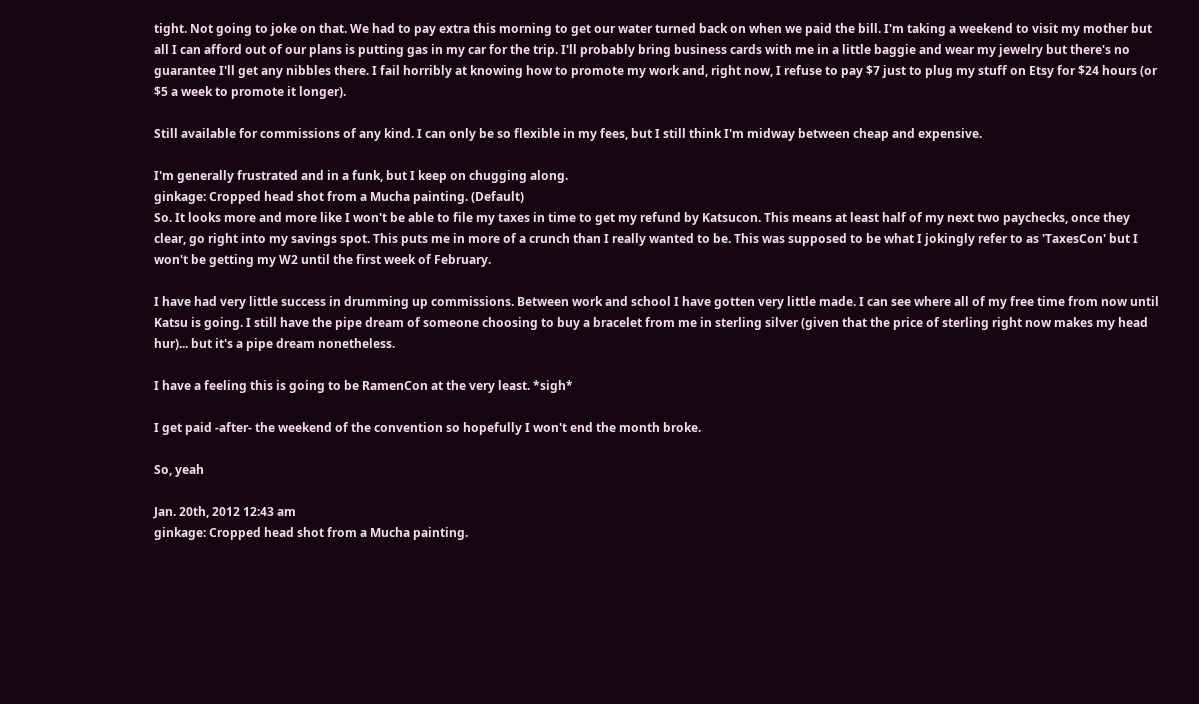tight. Not going to joke on that. We had to pay extra this morning to get our water turned back on when we paid the bill. I'm taking a weekend to visit my mother but all I can afford out of our plans is putting gas in my car for the trip. I'll probably bring business cards with me in a little baggie and wear my jewelry but there's no guarantee I'll get any nibbles there. I fail horribly at knowing how to promote my work and, right now, I refuse to pay $7 just to plug my stuff on Etsy for $24 hours (or $5 a week to promote it longer).

Still available for commissions of any kind. I can only be so flexible in my fees, but I still think I'm midway between cheap and expensive.

I'm generally frustrated and in a funk, but I keep on chugging along.
ginkage: Cropped head shot from a Mucha painting. (Default)
So. It looks more and more like I won't be able to file my taxes in time to get my refund by Katsucon. This means at least half of my next two paychecks, once they clear, go right into my savings spot. This puts me in more of a crunch than I really wanted to be. This was supposed to be what I jokingly refer to as 'TaxesCon' but I won't be getting my W2 until the first week of February.

I have had very little success in drumming up commissions. Between work and school I have gotten very little made. I can see where all of my free time from now until Katsu is going. I still have the pipe dream of someone choosing to buy a bracelet from me in sterling silver (given that the price of sterling right now makes my head hur)... but it's a pipe dream nonetheless.

I have a feeling this is going to be RamenCon at the very least. *sigh*

I get paid -after- the weekend of the convention so hopefully I won't end the month broke.

So, yeah

Jan. 20th, 2012 12:43 am
ginkage: Cropped head shot from a Mucha painting.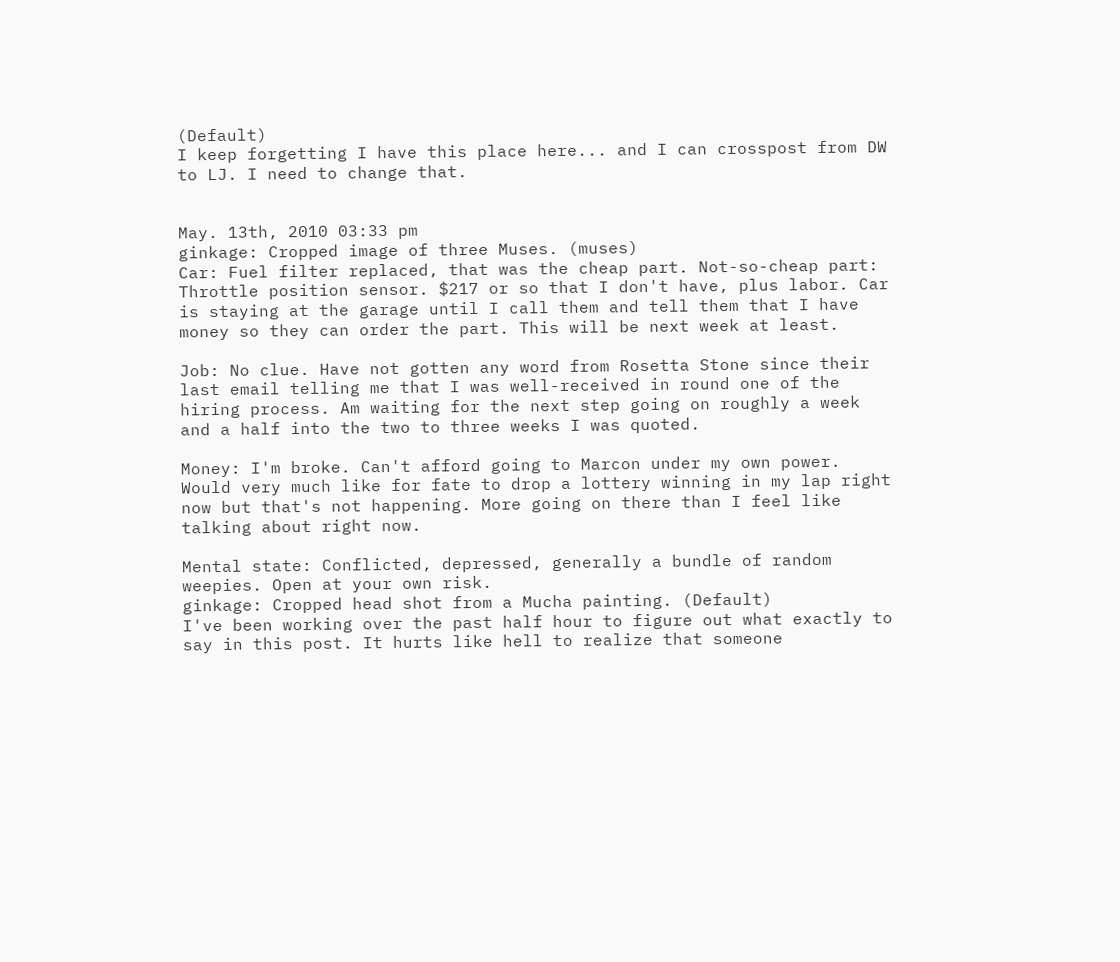(Default)
I keep forgetting I have this place here... and I can crosspost from DW to LJ. I need to change that.


May. 13th, 2010 03:33 pm
ginkage: Cropped image of three Muses. (muses)
Car: Fuel filter replaced, that was the cheap part. Not-so-cheap part: Throttle position sensor. $217 or so that I don't have, plus labor. Car is staying at the garage until I call them and tell them that I have money so they can order the part. This will be next week at least.

Job: No clue. Have not gotten any word from Rosetta Stone since their last email telling me that I was well-received in round one of the hiring process. Am waiting for the next step going on roughly a week and a half into the two to three weeks I was quoted.

Money: I'm broke. Can't afford going to Marcon under my own power. Would very much like for fate to drop a lottery winning in my lap right now but that's not happening. More going on there than I feel like talking about right now.

Mental state: Conflicted, depressed, generally a bundle of random weepies. Open at your own risk.
ginkage: Cropped head shot from a Mucha painting. (Default)
I've been working over the past half hour to figure out what exactly to say in this post. It hurts like hell to realize that someone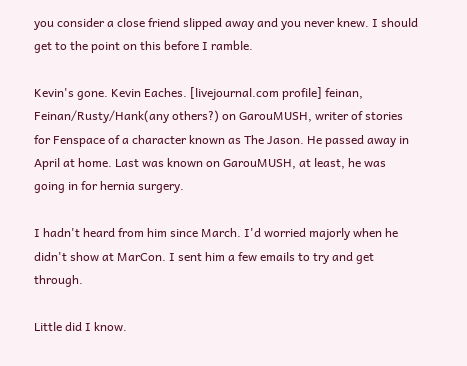you consider a close friend slipped away and you never knew. I should get to the point on this before I ramble.

Kevin's gone. Kevin Eaches. [livejournal.com profile] feinan, Feinan/Rusty/Hank(any others?) on GarouMUSH, writer of stories for Fenspace of a character known as The Jason. He passed away in April at home. Last was known on GarouMUSH, at least, he was going in for hernia surgery.

I hadn't heard from him since March. I'd worried majorly when he didn't show at MarCon. I sent him a few emails to try and get through.

Little did I know.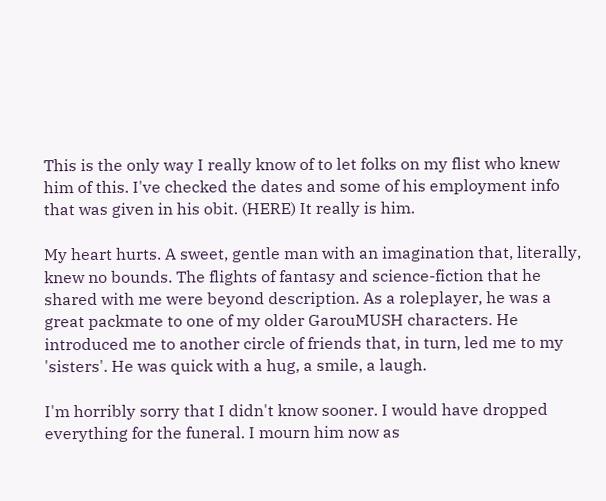This is the only way I really know of to let folks on my flist who knew him of this. I've checked the dates and some of his employment info that was given in his obit. (HERE) It really is him.

My heart hurts. A sweet, gentle man with an imagination that, literally, knew no bounds. The flights of fantasy and science-fiction that he shared with me were beyond description. As a roleplayer, he was a great packmate to one of my older GarouMUSH characters. He introduced me to another circle of friends that, in turn, led me to my 'sisters'. He was quick with a hug, a smile, a laugh.

I'm horribly sorry that I didn't know sooner. I would have dropped everything for the funeral. I mourn him now as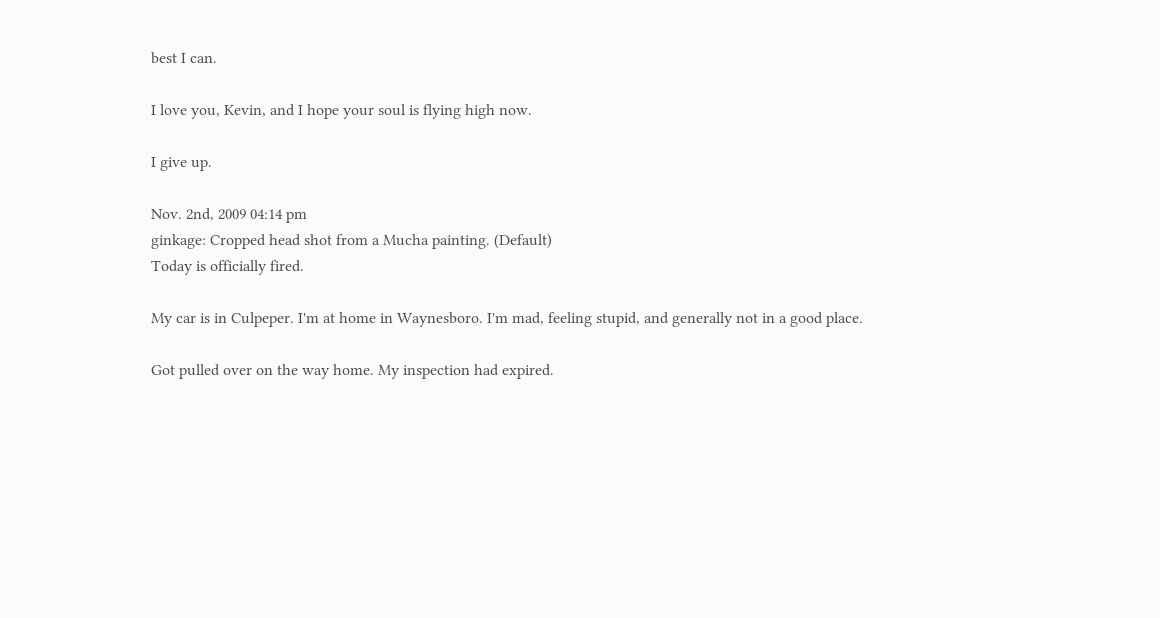best I can.

I love you, Kevin, and I hope your soul is flying high now.

I give up.

Nov. 2nd, 2009 04:14 pm
ginkage: Cropped head shot from a Mucha painting. (Default)
Today is officially fired.

My car is in Culpeper. I'm at home in Waynesboro. I'm mad, feeling stupid, and generally not in a good place.

Got pulled over on the way home. My inspection had expired.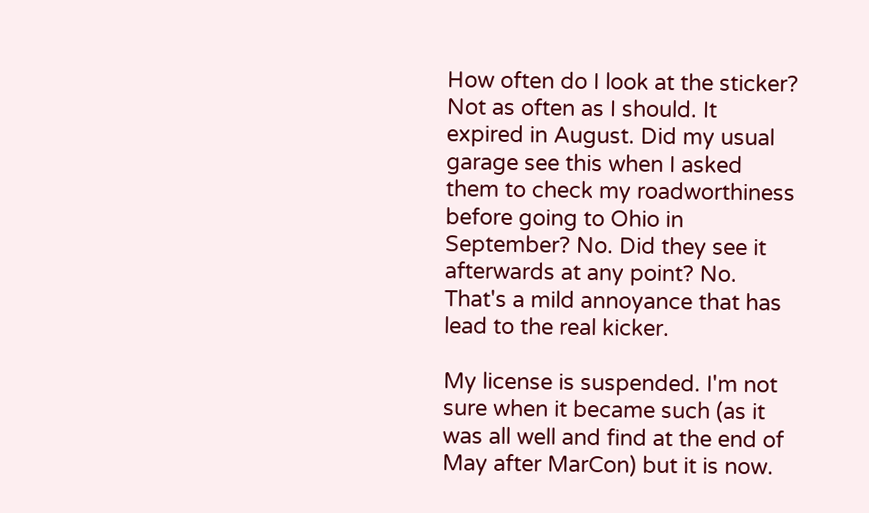How often do I look at the sticker? Not as often as I should. It expired in August. Did my usual garage see this when I asked them to check my roadworthiness before going to Ohio in September? No. Did they see it afterwards at any point? No. That's a mild annoyance that has lead to the real kicker.

My license is suspended. I'm not sure when it became such (as it was all well and find at the end of May after MarCon) but it is now.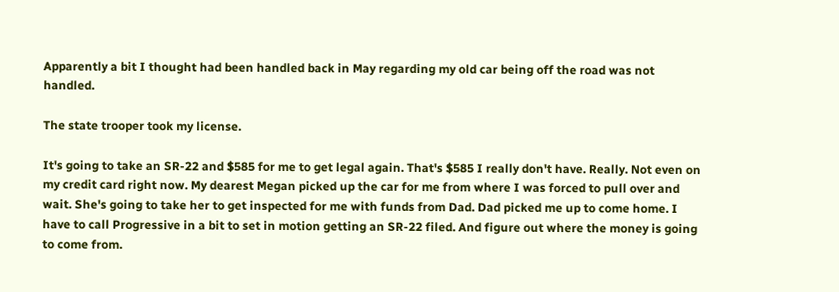Apparently a bit I thought had been handled back in May regarding my old car being off the road was not handled.

The state trooper took my license.

It's going to take an SR-22 and $585 for me to get legal again. That's $585 I really don't have. Really. Not even on my credit card right now. My dearest Megan picked up the car for me from where I was forced to pull over and wait. She's going to take her to get inspected for me with funds from Dad. Dad picked me up to come home. I have to call Progressive in a bit to set in motion getting an SR-22 filed. And figure out where the money is going to come from.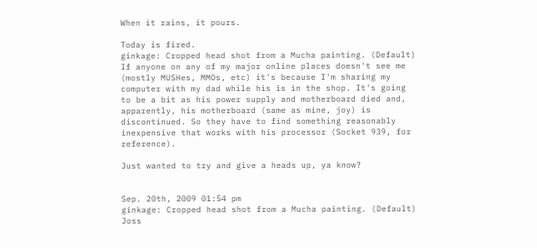When it rains, it pours.

Today is fired.
ginkage: Cropped head shot from a Mucha painting. (Default)
If anyone on any of my major online places doesn't see me (mostly MUSHes, MMOs, etc) it's because I'm sharing my computer with my dad while his is in the shop. It's going to be a bit as his power supply and motherboard died and, apparently, his motherboard (same as mine, joy) is discontinued. So they have to find something reasonably inexpensive that works with his processor (Socket 939, for reference).

Just wanted to try and give a heads up, ya know?


Sep. 20th, 2009 01:54 pm
ginkage: Cropped head shot from a Mucha painting. (Default)
Joss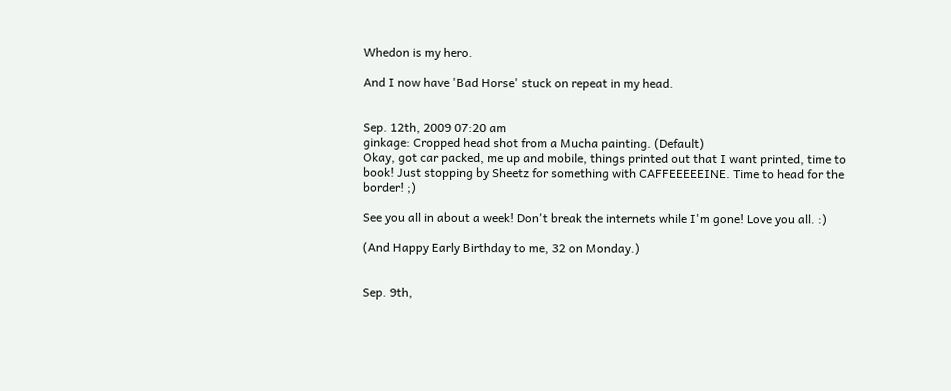Whedon is my hero.

And I now have 'Bad Horse' stuck on repeat in my head.


Sep. 12th, 2009 07:20 am
ginkage: Cropped head shot from a Mucha painting. (Default)
Okay, got car packed, me up and mobile, things printed out that I want printed, time to book! Just stopping by Sheetz for something with CAFFEEEEEINE. Time to head for the border! ;)

See you all in about a week! Don't break the internets while I'm gone! Love you all. :)

(And Happy Early Birthday to me, 32 on Monday.)


Sep. 9th,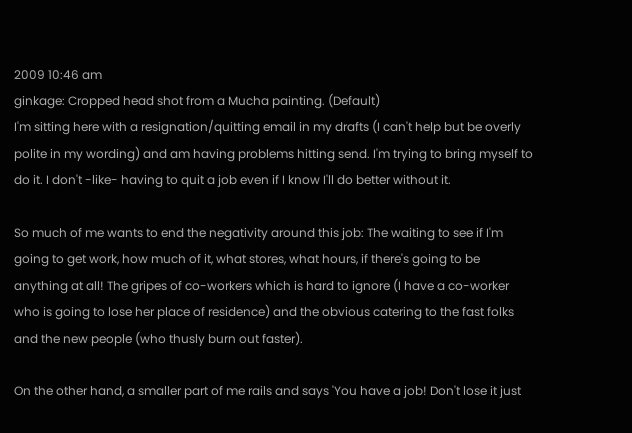2009 10:46 am
ginkage: Cropped head shot from a Mucha painting. (Default)
I'm sitting here with a resignation/quitting email in my drafts (I can't help but be overly polite in my wording) and am having problems hitting send. I'm trying to bring myself to do it. I don't -like- having to quit a job even if I know I'll do better without it.

So much of me wants to end the negativity around this job: The waiting to see if I'm going to get work, how much of it, what stores, what hours, if there's going to be anything at all! The gripes of co-workers which is hard to ignore (I have a co-worker who is going to lose her place of residence) and the obvious catering to the fast folks and the new people (who thusly burn out faster).

On the other hand, a smaller part of me rails and says 'You have a job! Don't lose it just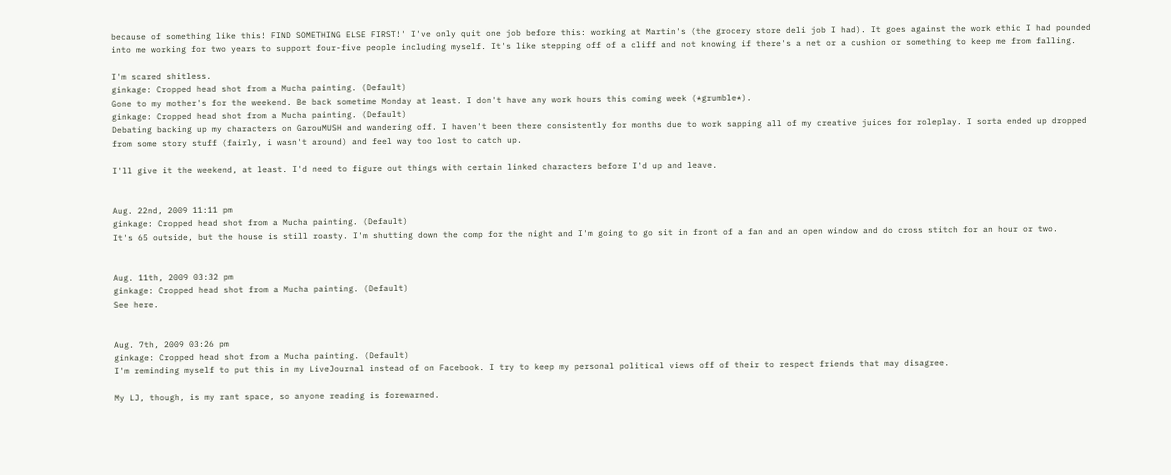because of something like this! FIND SOMETHING ELSE FIRST!' I've only quit one job before this: working at Martin's (the grocery store deli job I had). It goes against the work ethic I had pounded into me working for two years to support four-five people including myself. It's like stepping off of a cliff and not knowing if there's a net or a cushion or something to keep me from falling.

I'm scared shitless.
ginkage: Cropped head shot from a Mucha painting. (Default)
Gone to my mother's for the weekend. Be back sometime Monday at least. I don't have any work hours this coming week (*grumble*).
ginkage: Cropped head shot from a Mucha painting. (Default)
Debating backing up my characters on GarouMUSH and wandering off. I haven't been there consistently for months due to work sapping all of my creative juices for roleplay. I sorta ended up dropped from some story stuff (fairly, i wasn't around) and feel way too lost to catch up.

I'll give it the weekend, at least. I'd need to figure out things with certain linked characters before I'd up and leave.


Aug. 22nd, 2009 11:11 pm
ginkage: Cropped head shot from a Mucha painting. (Default)
It's 65 outside, but the house is still roasty. I'm shutting down the comp for the night and I'm going to go sit in front of a fan and an open window and do cross stitch for an hour or two.


Aug. 11th, 2009 03:32 pm
ginkage: Cropped head shot from a Mucha painting. (Default)
See here.


Aug. 7th, 2009 03:26 pm
ginkage: Cropped head shot from a Mucha painting. (Default)
I'm reminding myself to put this in my LiveJournal instead of on Facebook. I try to keep my personal political views off of their to respect friends that may disagree.

My LJ, though, is my rant space, so anyone reading is forewarned.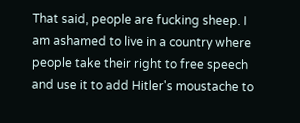That said, people are fucking sheep. I am ashamed to live in a country where people take their right to free speech and use it to add Hitler's moustache to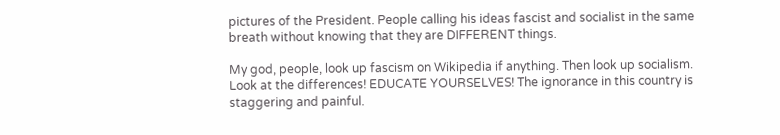pictures of the President. People calling his ideas fascist and socialist in the same breath without knowing that they are DIFFERENT things.

My god, people, look up fascism on Wikipedia if anything. Then look up socialism. Look at the differences! EDUCATE YOURSELVES! The ignorance in this country is staggering and painful.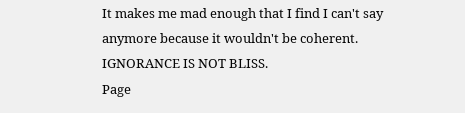It makes me mad enough that I find I can't say anymore because it wouldn't be coherent. IGNORANCE IS NOT BLISS.
Page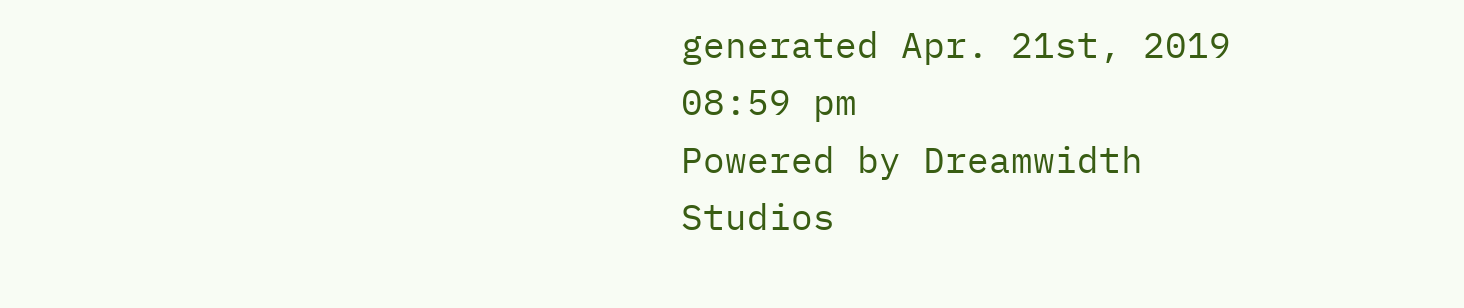generated Apr. 21st, 2019 08:59 pm
Powered by Dreamwidth Studios